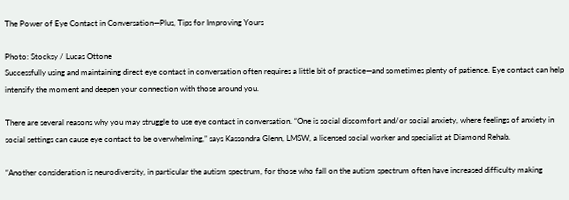The Power of Eye Contact in Conversation—Plus, Tips for Improving Yours

Photo: Stocksy / Lucas Ottone
Successfully using and maintaining direct eye contact in conversation often requires a little bit of practice—and sometimes plenty of patience. Eye contact can help intensify the moment and deepen your connection with those around you.

There are several reasons why you may struggle to use eye contact in conversation. “One is social discomfort and/or social anxiety, where feelings of anxiety in social settings can cause eye contact to be overwhelming,” says Kassondra Glenn, LMSW, a licensed social worker and specialist at Diamond Rehab.

“Another consideration is neurodiversity, in particular the autism spectrum, for those who fall on the autism spectrum often have increased difficulty making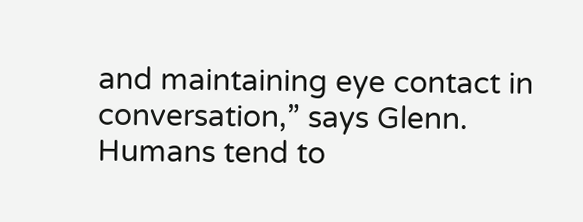and maintaining eye contact in conversation,” says Glenn. Humans tend to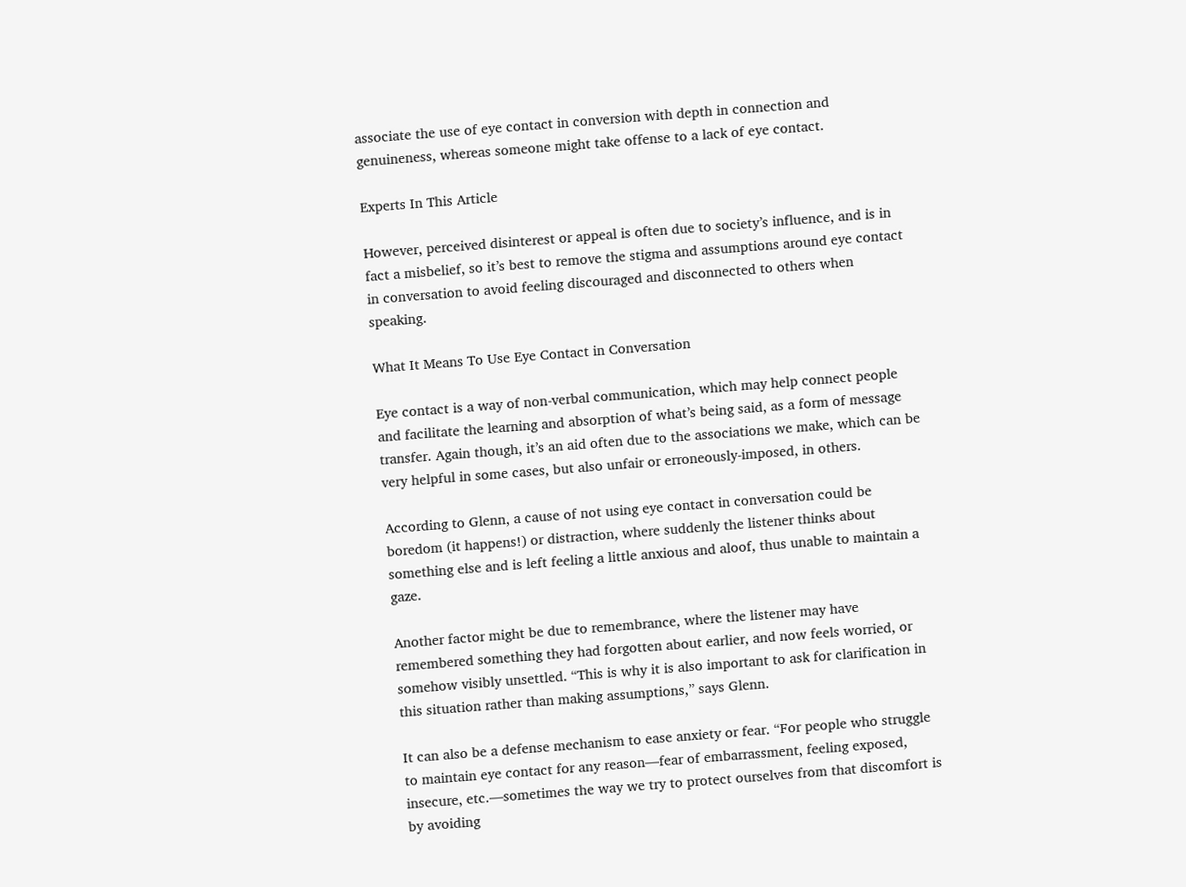associate the use of eye contact in conversion with depth in connection and genuineness, whereas someone might take offense to a lack of eye contact.

Experts In This Article

However, perceived disinterest or appeal is often due to society’s influence, and is in fact a misbelief, so it’s best to remove the stigma and assumptions around eye contact in conversation to avoid feeling discouraged and disconnected to others when speaking.

What It Means To Use Eye Contact in Conversation

Eye contact is a way of non-verbal communication, which may help connect people and facilitate the learning and absorption of what’s being said, as a form of message transfer. Again though, it’s an aid often due to the associations we make, which can be very helpful in some cases, but also unfair or erroneously-imposed, in others.

According to Glenn, a cause of not using eye contact in conversation could be boredom (it happens!) or distraction, where suddenly the listener thinks about something else and is left feeling a little anxious and aloof, thus unable to maintain a gaze.

Another factor might be due to remembrance, where the listener may have remembered something they had forgotten about earlier, and now feels worried, or somehow visibly unsettled. “This is why it is also important to ask for clarification in this situation rather than making assumptions,” says Glenn.

It can also be a defense mechanism to ease anxiety or fear. “For people who struggle to maintain eye contact for any reason—fear of embarrassment, feeling exposed, insecure, etc.—sometimes the way we try to protect ourselves from that discomfort is by avoiding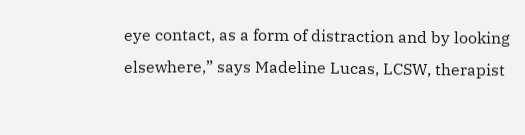eye contact, as a form of distraction and by looking elsewhere,” says Madeline Lucas, LCSW, therapist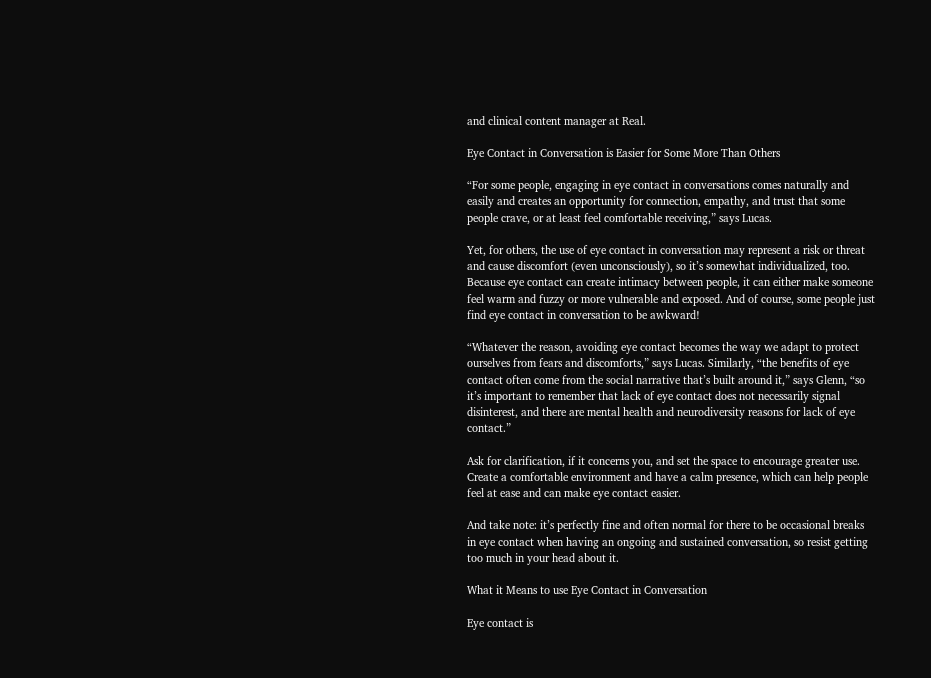and clinical content manager at Real.

Eye Contact in Conversation is Easier for Some More Than Others

“For some people, engaging in eye contact in conversations comes naturally and easily and creates an opportunity for connection, empathy, and trust that some people crave, or at least feel comfortable receiving,” says Lucas.

Yet, for others, the use of eye contact in conversation may represent a risk or threat and cause discomfort (even unconsciously), so it’s somewhat individualized, too. Because eye contact can create intimacy between people, it can either make someone feel warm and fuzzy or more vulnerable and exposed. And of course, some people just find eye contact in conversation to be awkward!

“Whatever the reason, avoiding eye contact becomes the way we adapt to protect ourselves from fears and discomforts,” says Lucas. Similarly, “the benefits of eye contact often come from the social narrative that’s built around it,” says Glenn, “so it’s important to remember that lack of eye contact does not necessarily signal disinterest, and there are mental health and neurodiversity reasons for lack of eye contact.”

Ask for clarification, if it concerns you, and set the space to encourage greater use. Create a comfortable environment and have a calm presence, which can help people feel at ease and can make eye contact easier.

And take note: it’s perfectly fine and often normal for there to be occasional breaks in eye contact when having an ongoing and sustained conversation, so resist getting too much in your head about it.

What it Means to use Eye Contact in Conversation

Eye contact is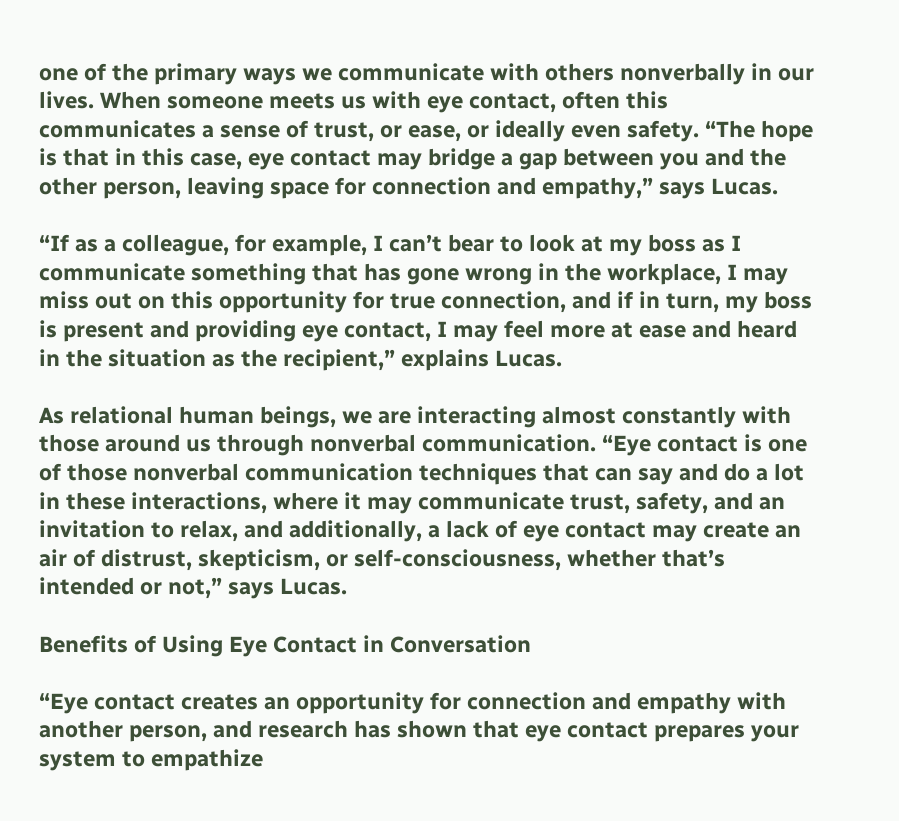one of the primary ways we communicate with others nonverbally in our lives. When someone meets us with eye contact, often this communicates a sense of trust, or ease, or ideally even safety. “The hope is that in this case, eye contact may bridge a gap between you and the other person, leaving space for connection and empathy,” says Lucas.

“If as a colleague, for example, I can’t bear to look at my boss as I communicate something that has gone wrong in the workplace, I may miss out on this opportunity for true connection, and if in turn, my boss is present and providing eye contact, I may feel more at ease and heard in the situation as the recipient,” explains Lucas.

As relational human beings, we are interacting almost constantly with those around us through nonverbal communication. “Eye contact is one of those nonverbal communication techniques that can say and do a lot in these interactions, where it may communicate trust, safety, and an invitation to relax, and additionally, a lack of eye contact may create an air of distrust, skepticism, or self-consciousness, whether that’s intended or not,” says Lucas.

Benefits of Using Eye Contact in Conversation

“Eye contact creates an opportunity for connection and empathy with another person, and research has shown that eye contact prepares your system to empathize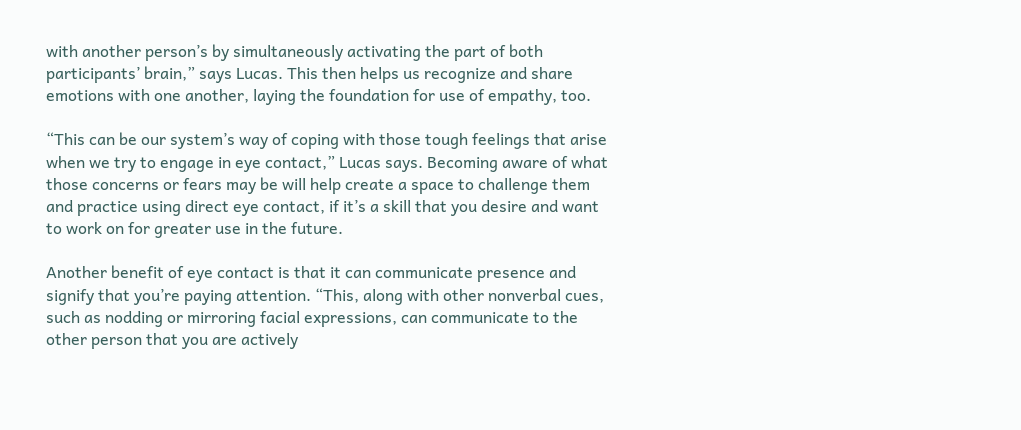with another person’s by simultaneously activating the part of both participants’ brain,” says Lucas. This then helps us recognize and share emotions with one another, laying the foundation for use of empathy, too.

“This can be our system’s way of coping with those tough feelings that arise when we try to engage in eye contact,” Lucas says. Becoming aware of what those concerns or fears may be will help create a space to challenge them and practice using direct eye contact, if it’s a skill that you desire and want to work on for greater use in the future.

Another benefit of eye contact is that it can communicate presence and signify that you’re paying attention. “This, along with other nonverbal cues, such as nodding or mirroring facial expressions, can communicate to the other person that you are actively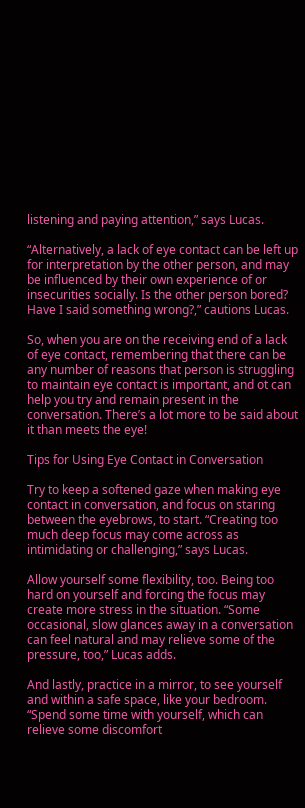listening and paying attention,” says Lucas.

“Alternatively, a lack of eye contact can be left up for interpretation by the other person, and may be influenced by their own experience of or insecurities socially. Is the other person bored? Have I said something wrong?,” cautions Lucas.

So, when you are on the receiving end of a lack of eye contact, remembering that there can be any number of reasons that person is struggling to maintain eye contact is important, and ot can help you try and remain present in the conversation. There’s a lot more to be said about it than meets the eye!

Tips for Using Eye Contact in Conversation

Try to keep a softened gaze when making eye contact in conversation, and focus on staring between the eyebrows, to start. “Creating too much deep focus may come across as intimidating or challenging,” says Lucas.

Allow yourself some flexibility, too. Being too hard on yourself and forcing the focus may create more stress in the situation. “Some occasional, slow glances away in a conversation can feel natural and may relieve some of the pressure, too,” Lucas adds.

And lastly, practice in a mirror, to see yourself and within a safe space, like your bedroom. “Spend some time with yourself, which can relieve some discomfort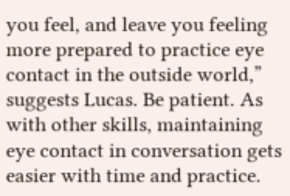you feel, and leave you feeling more prepared to practice eye contact in the outside world,” suggests Lucas. Be patient. As with other skills, maintaining eye contact in conversation gets easier with time and practice.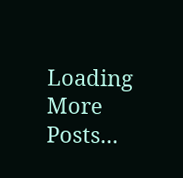Loading More Posts...